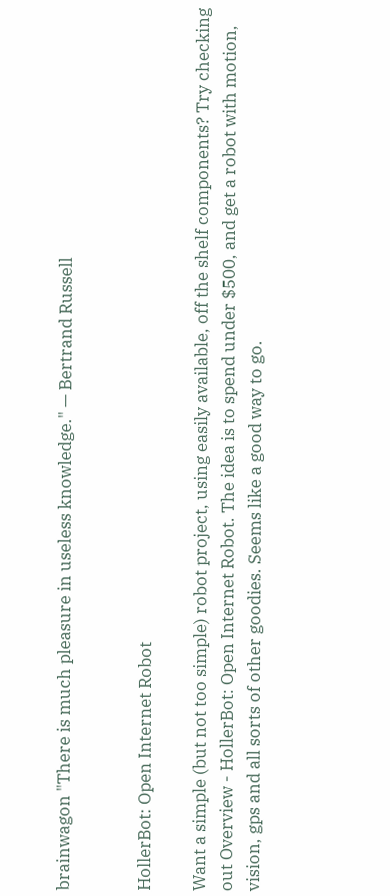brainwagon "There is much pleasure in useless knowledge." — Bertrand Russell


HollerBot: Open Internet Robot

Want a simple (but not too simple) robot project, using easily available, off the shelf components? Try checking out Overview - HollerBot: Open Internet Robot. The idea is to spend under $500, and get a robot with motion, vision, gps and all sorts of other goodies. Seems like a good way to go.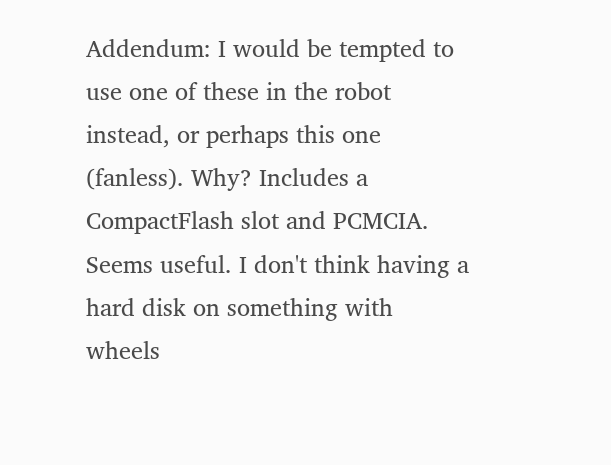Addendum: I would be tempted to use one of these in the robot instead, or perhaps this one (fanless). Why? Includes a CompactFlash slot and PCMCIA. Seems useful. I don't think having a hard disk on something with wheels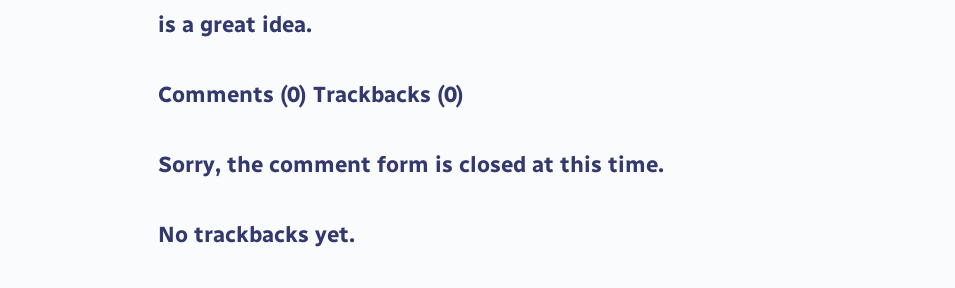is a great idea.

Comments (0) Trackbacks (0)

Sorry, the comment form is closed at this time.

No trackbacks yet.